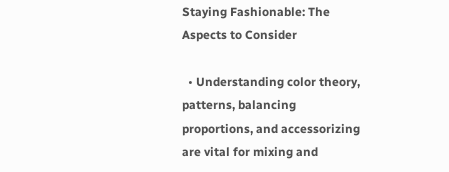Staying Fashionable: The Aspects to Consider

  • Understanding color theory, patterns, balancing proportions, and accessorizing are vital for mixing and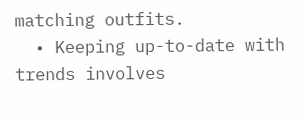matching outfits.
  • Keeping up-to-date with trends involves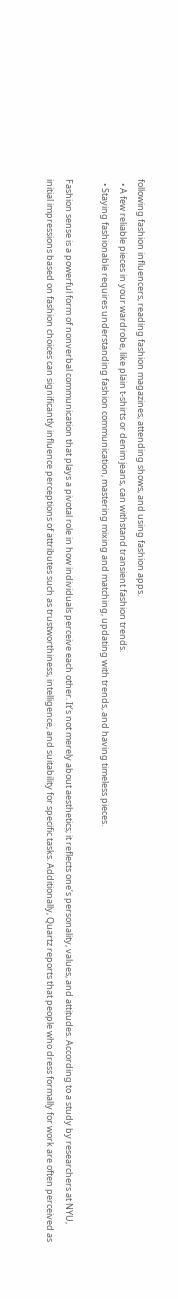following fashion influencers, reading fashion magazines, attending shows, and using fashion apps.
  • A few reliable pieces in your wardrobe, like plain t-shirts or denim jeans, can withstand transient fashion trends.
  • Staying fashionable requires understanding fashion communication, mastering mixing and matching, updating with trends, and having timeless pieces.

Fashion sense is a powerful form of nonverbal communication that plays a pivotal role in how individuals perceive each other. It’s not merely about aesthetics; it reflects one’s personality, values, and attitudes. According to a study by researchers at NYU, initial impressions based on fashion choices can significantly influence perceptions of attributes such as trustworthiness, intelligence, and suitability for specific tasks. Additionally, Quartz reports that people who dress formally for work are often perceived as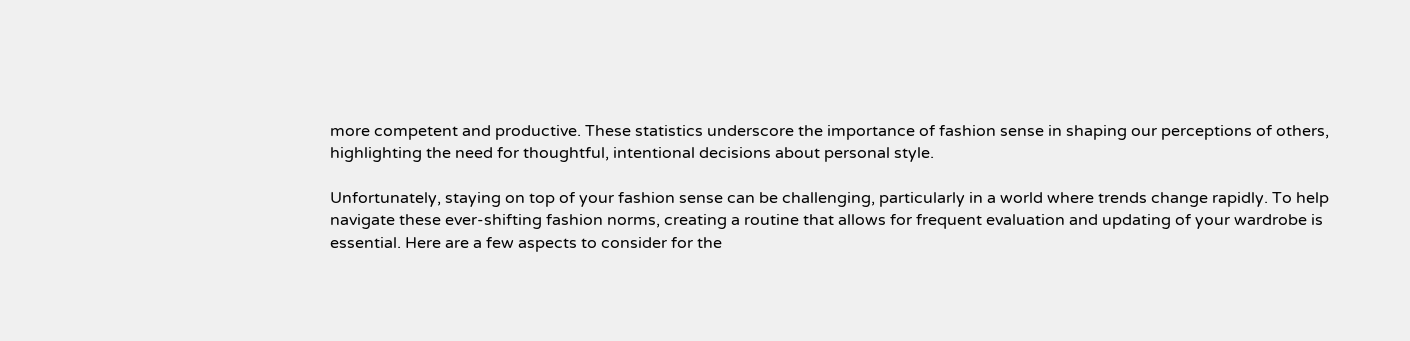more competent and productive. These statistics underscore the importance of fashion sense in shaping our perceptions of others, highlighting the need for thoughtful, intentional decisions about personal style.

Unfortunately, staying on top of your fashion sense can be challenging, particularly in a world where trends change rapidly. To help navigate these ever-shifting fashion norms, creating a routine that allows for frequent evaluation and updating of your wardrobe is essential. Here are a few aspects to consider for the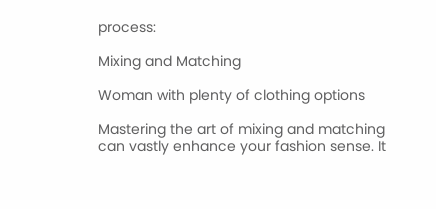process:

Mixing and Matching

Woman with plenty of clothing options

Mastering the art of mixing and matching can vastly enhance your fashion sense. It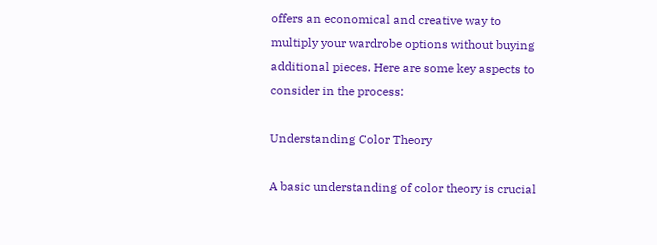offers an economical and creative way to multiply your wardrobe options without buying additional pieces. Here are some key aspects to consider in the process:

Understanding Color Theory

A basic understanding of color theory is crucial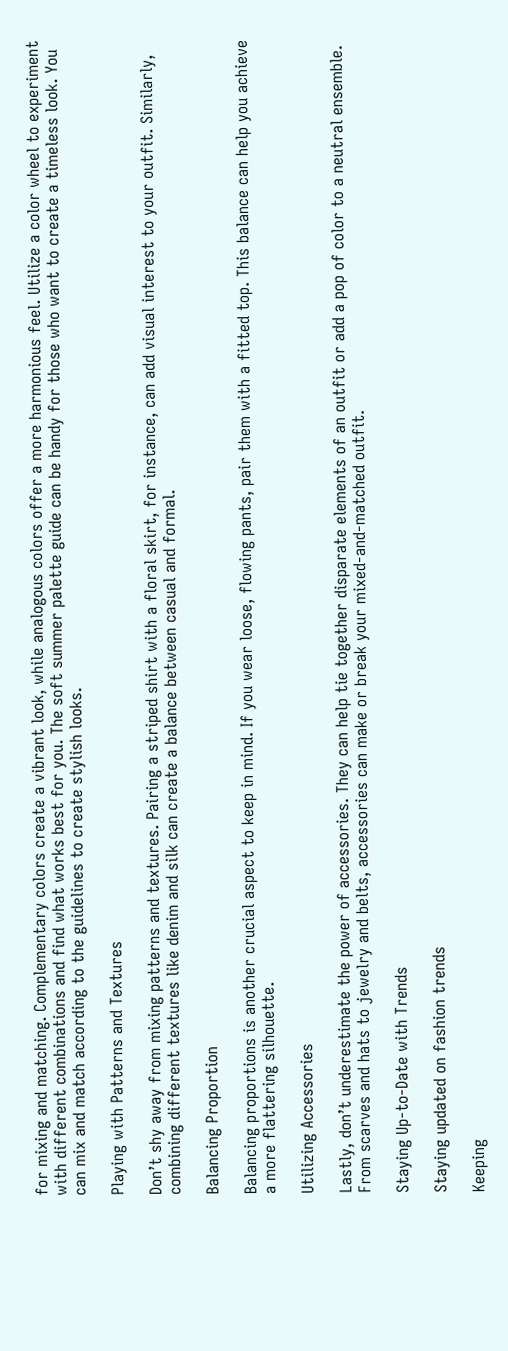for mixing and matching. Complementary colors create a vibrant look, while analogous colors offer a more harmonious feel. Utilize a color wheel to experiment with different combinations and find what works best for you. The soft summer palette guide can be handy for those who want to create a timeless look. You can mix and match according to the guidelines to create stylish looks.

Playing with Patterns and Textures

Don’t shy away from mixing patterns and textures. Pairing a striped shirt with a floral skirt, for instance, can add visual interest to your outfit. Similarly, combining different textures like denim and silk can create a balance between casual and formal.

Balancing Proportion

Balancing proportions is another crucial aspect to keep in mind. If you wear loose, flowing pants, pair them with a fitted top. This balance can help you achieve a more flattering silhouette.

Utilizing Accessories

Lastly, don’t underestimate the power of accessories. They can help tie together disparate elements of an outfit or add a pop of color to a neutral ensemble. From scarves and hats to jewelry and belts, accessories can make or break your mixed-and-matched outfit.

Staying Up-to-Date with Trends

Staying updated on fashion trends

Keeping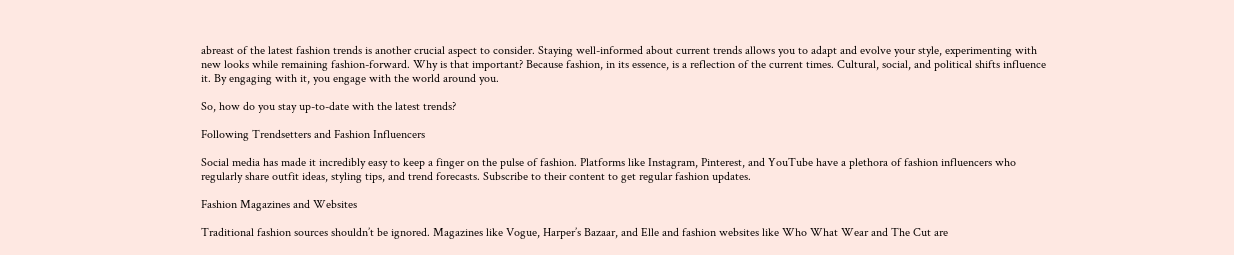abreast of the latest fashion trends is another crucial aspect to consider. Staying well-informed about current trends allows you to adapt and evolve your style, experimenting with new looks while remaining fashion-forward. Why is that important? Because fashion, in its essence, is a reflection of the current times. Cultural, social, and political shifts influence it. By engaging with it, you engage with the world around you.

So, how do you stay up-to-date with the latest trends?

Following Trendsetters and Fashion Influencers

Social media has made it incredibly easy to keep a finger on the pulse of fashion. Platforms like Instagram, Pinterest, and YouTube have a plethora of fashion influencers who regularly share outfit ideas, styling tips, and trend forecasts. Subscribe to their content to get regular fashion updates.

Fashion Magazines and Websites

Traditional fashion sources shouldn’t be ignored. Magazines like Vogue, Harper’s Bazaar, and Elle and fashion websites like Who What Wear and The Cut are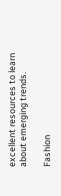excellent resources to learn about emerging trends.

Fashion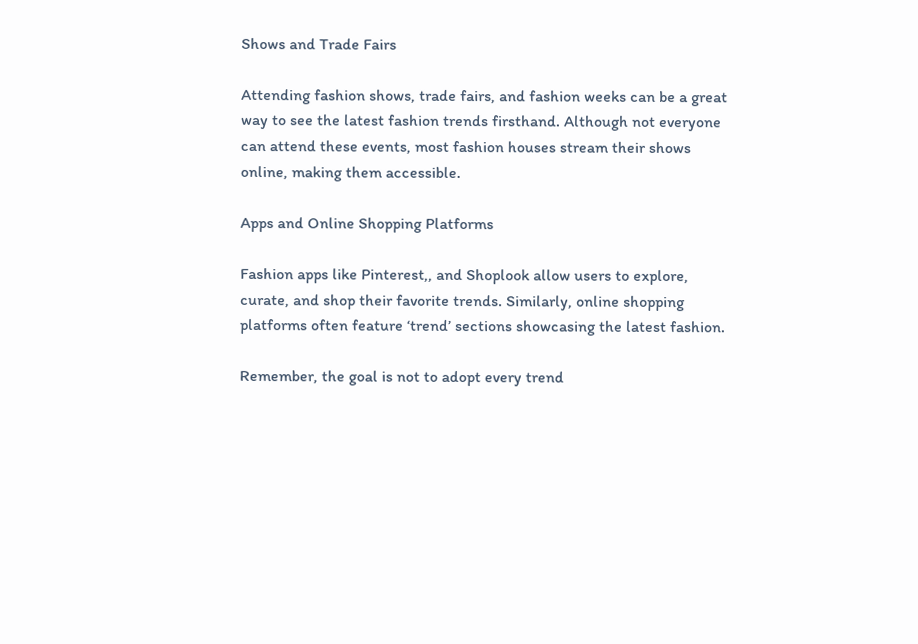Shows and Trade Fairs

Attending fashion shows, trade fairs, and fashion weeks can be a great way to see the latest fashion trends firsthand. Although not everyone can attend these events, most fashion houses stream their shows online, making them accessible.

Apps and Online Shopping Platforms

Fashion apps like Pinterest,, and Shoplook allow users to explore, curate, and shop their favorite trends. Similarly, online shopping platforms often feature ‘trend’ sections showcasing the latest fashion.

Remember, the goal is not to adopt every trend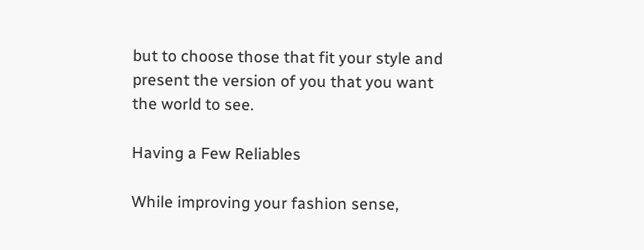but to choose those that fit your style and present the version of you that you want the world to see.

Having a Few Reliables

While improving your fashion sense,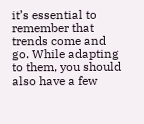it’s essential to remember that trends come and go. While adapting to them, you should also have a few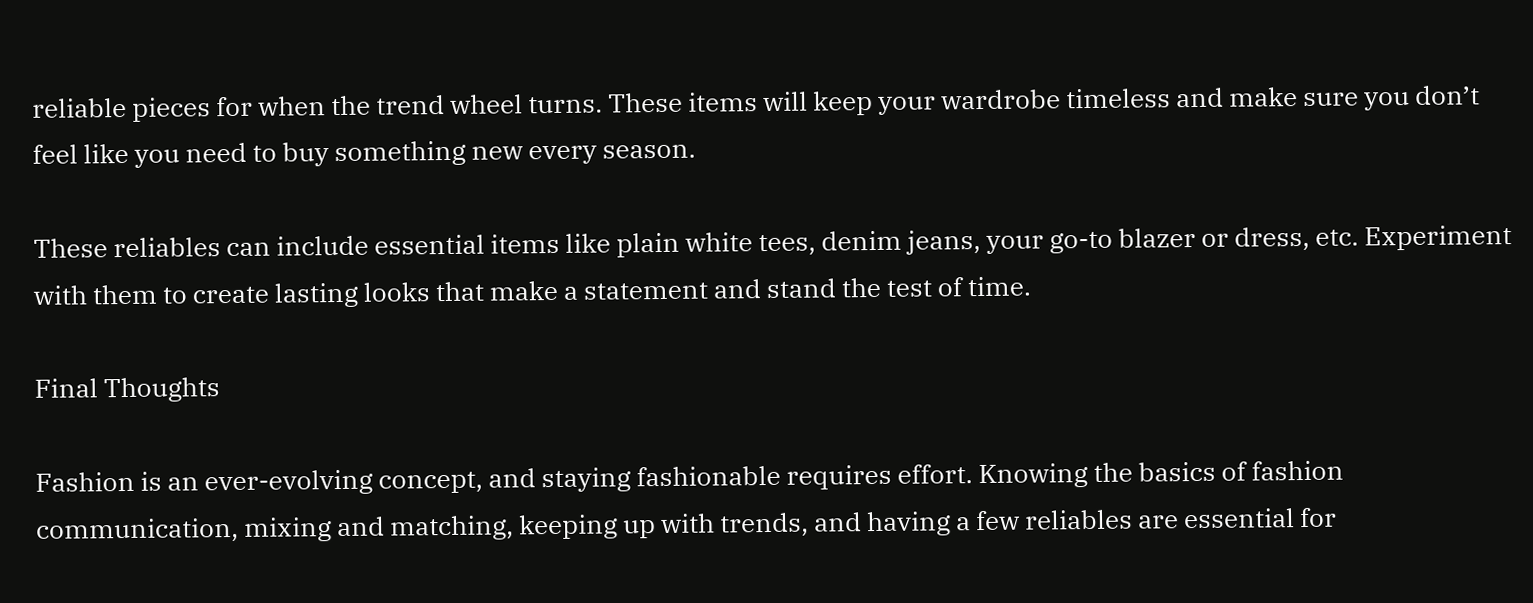reliable pieces for when the trend wheel turns. These items will keep your wardrobe timeless and make sure you don’t feel like you need to buy something new every season.

These reliables can include essential items like plain white tees, denim jeans, your go-to blazer or dress, etc. Experiment with them to create lasting looks that make a statement and stand the test of time.

Final Thoughts

Fashion is an ever-evolving concept, and staying fashionable requires effort. Knowing the basics of fashion communication, mixing and matching, keeping up with trends, and having a few reliables are essential for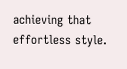achieving that effortless style.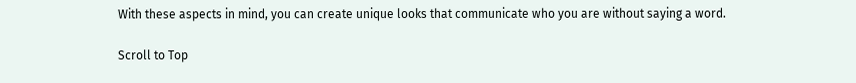With these aspects in mind, you can create unique looks that communicate who you are without saying a word.

Scroll to Top